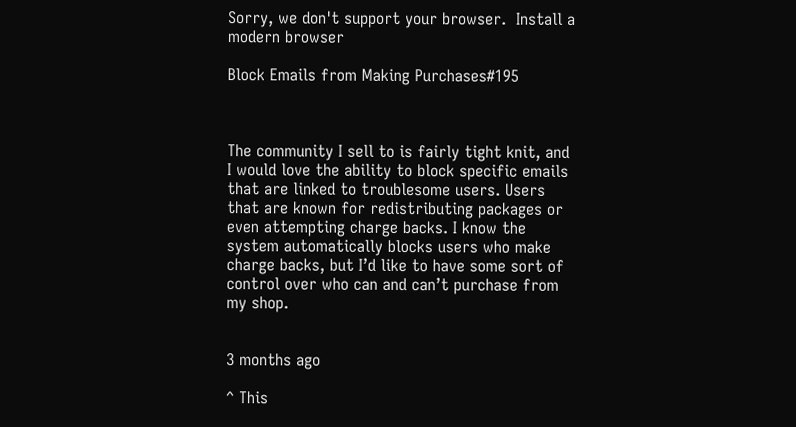Sorry, we don't support your browser.  Install a modern browser

Block Emails from Making Purchases#195



The community I sell to is fairly tight knit, and I would love the ability to block specific emails that are linked to troublesome users. Users that are known for redistributing packages or even attempting charge backs. I know the system automatically blocks users who make charge backs, but I’d like to have some sort of control over who can and can’t purchase from my shop.


3 months ago

^ This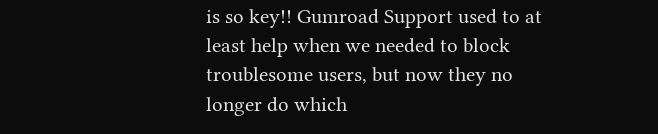is so key!! Gumroad Support used to at least help when we needed to block troublesome users, but now they no longer do which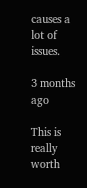causes a lot of issues.

3 months ago

This is really worth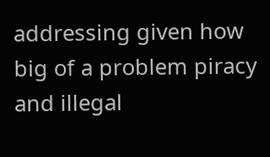addressing given how big of a problem piracy and illegal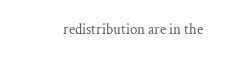redistribution are in the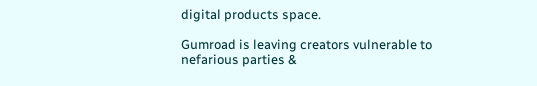digital products space.

Gumroad is leaving creators vulnerable to nefarious parties &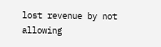lost revenue by not allowing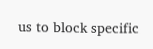us to block specific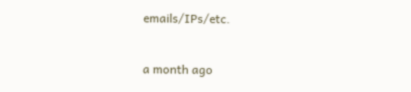emails/IPs/etc.

a month ago